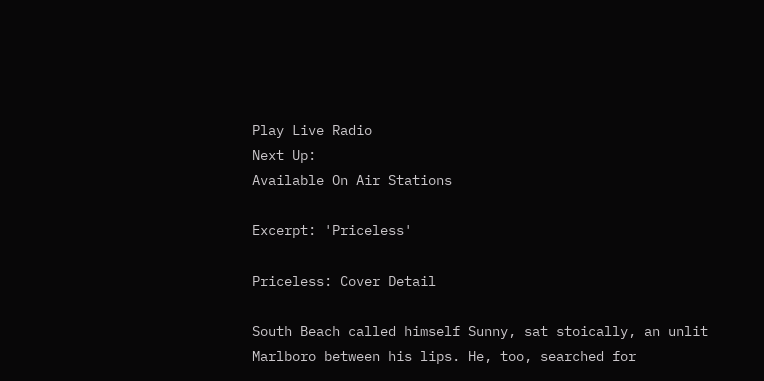Play Live Radio
Next Up:
Available On Air Stations

Excerpt: 'Priceless'

Priceless: Cover Detail

South Beach called himself Sunny, sat stoically, an unlit Marlboro between his lips. He, too, searched for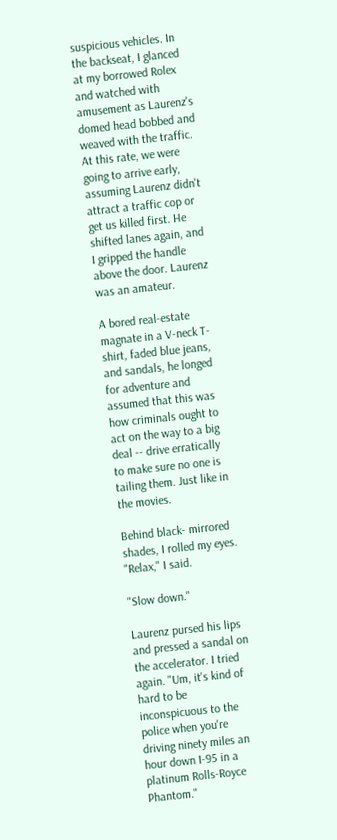suspicious vehicles. In the backseat, I glanced at my borrowed Rolex and watched with amusement as Laurenz's domed head bobbed and weaved with the traffic. At this rate, we were going to arrive early, assuming Laurenz didn't attract a traffic cop or get us killed first. He shifted lanes again, and I gripped the handle above the door. Laurenz was an amateur.

A bored real-estate magnate in a V-neck T-shirt, faded blue jeans, and sandals, he longed for adventure and assumed that this was how criminals ought to act on the way to a big deal -- drive erratically to make sure no one is tailing them. Just like in the movies.

Behind black- mirrored shades, I rolled my eyes. "Relax," I said.

"Slow down."

Laurenz pursed his lips and pressed a sandal on the accelerator. I tried again. "Um, it's kind of hard to be inconspicuous to the police when you're driving ninety miles an hour down I-95 in a platinum Rolls-Royce Phantom."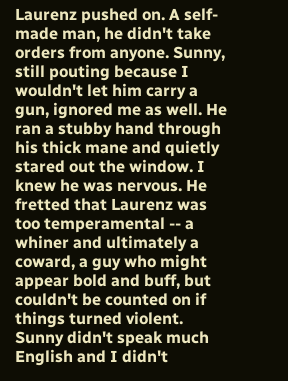Laurenz pushed on. A self-made man, he didn't take orders from anyone. Sunny, still pouting because I wouldn't let him carry a gun, ignored me as well. He ran a stubby hand through his thick mane and quietly stared out the window. I knew he was nervous. He fretted that Laurenz was too temperamental -- a whiner and ultimately a coward, a guy who might appear bold and buff, but couldn't be counted on if things turned violent. Sunny didn't speak much English and I didn't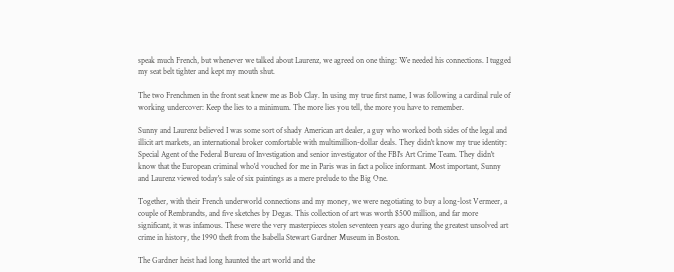speak much French, but whenever we talked about Laurenz, we agreed on one thing: We needed his connections. I tugged my seat belt tighter and kept my mouth shut.

The two Frenchmen in the front seat knew me as Bob Clay. In using my true first name, I was following a cardinal rule of working undercover: Keep the lies to a minimum. The more lies you tell, the more you have to remember.

Sunny and Laurenz believed I was some sort of shady American art dealer, a guy who worked both sides of the legal and illicit art markets, an international broker comfortable with multimillion-dollar deals. They didn't know my true identity: Special Agent of the Federal Bureau of Investigation and senior investigator of the FBI's Art Crime Team. They didn't know that the European criminal who'd vouched for me in Paris was in fact a police informant. Most important, Sunny and Laurenz viewed today's sale of six paintings as a mere prelude to the Big One.

Together, with their French underworld connections and my money, we were negotiating to buy a long-lost Vermeer, a couple of Rembrandts, and five sketches by Degas. This collection of art was worth $500 million, and far more significant, it was infamous. These were the very masterpieces stolen seventeen years ago during the greatest unsolved art crime in history, the 1990 theft from the Isabella Stewart Gardner Museum in Boston.

The Gardner heist had long haunted the art world and the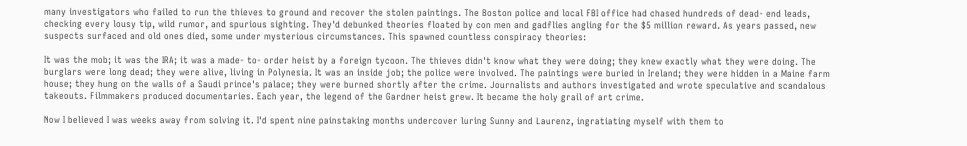many investigators who failed to run the thieves to ground and recover the stolen paintings. The Boston police and local FBI office had chased hundreds of dead- end leads, checking every lousy tip, wild rumor, and spurious sighting. They'd debunked theories floated by con men and gadflies angling for the $5 million reward. As years passed, new suspects surfaced and old ones died, some under mysterious circumstances. This spawned countless conspiracy theories:

It was the mob; it was the IRA; it was a made- to- order heist by a foreign tycoon. The thieves didn't know what they were doing; they knew exactly what they were doing. The burglars were long dead; they were alive, living in Polynesia. It was an inside job; the police were involved. The paintings were buried in Ireland; they were hidden in a Maine farm house; they hung on the walls of a Saudi prince's palace; they were burned shortly after the crime. Journalists and authors investigated and wrote speculative and scandalous takeouts. Filmmakers produced documentaries. Each year, the legend of the Gardner heist grew. It became the holy grail of art crime.

Now I believed I was weeks away from solving it. I'd spent nine painstaking months undercover luring Sunny and Laurenz, ingratiating myself with them to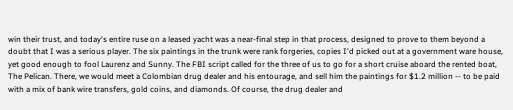win their trust, and today's entire ruse on a leased yacht was a near-final step in that process, designed to prove to them beyond a doubt that I was a serious player. The six paintings in the trunk were rank forgeries, copies I'd picked out at a government ware house, yet good enough to fool Laurenz and Sunny. The FBI script called for the three of us to go for a short cruise aboard the rented boat, The Pelican. There, we would meet a Colombian drug dealer and his entourage, and sell him the paintings for $1.2 million -- to be paid with a mix of bank wire transfers, gold coins, and diamonds. Of course, the drug dealer and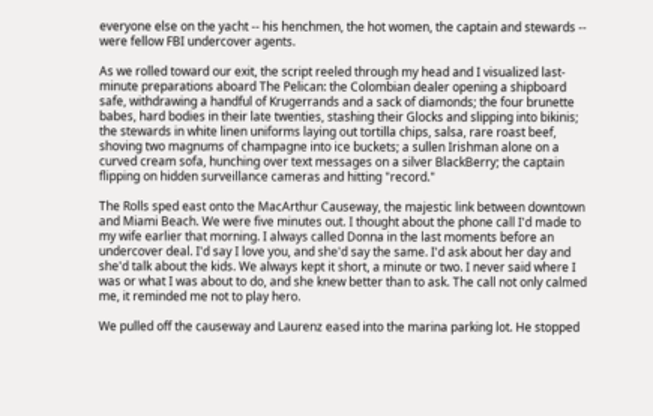everyone else on the yacht -- his henchmen, the hot women, the captain and stewards -- were fellow FBI undercover agents.

As we rolled toward our exit, the script reeled through my head and I visualized last- minute preparations aboard The Pelican: the Colombian dealer opening a shipboard safe, withdrawing a handful of Krugerrands and a sack of diamonds; the four brunette babes, hard bodies in their late twenties, stashing their Glocks and slipping into bikinis; the stewards in white linen uniforms laying out tortilla chips, salsa, rare roast beef, shoving two magnums of champagne into ice buckets; a sullen Irishman alone on a curved cream sofa, hunching over text messages on a silver BlackBerry; the captain flipping on hidden surveillance cameras and hitting "record."

The Rolls sped east onto the MacArthur Causeway, the majestic link between downtown and Miami Beach. We were five minutes out. I thought about the phone call I'd made to my wife earlier that morning. I always called Donna in the last moments before an undercover deal. I'd say I love you, and she'd say the same. I'd ask about her day and she'd talk about the kids. We always kept it short, a minute or two. I never said where I was or what I was about to do, and she knew better than to ask. The call not only calmed me, it reminded me not to play hero.

We pulled off the causeway and Laurenz eased into the marina parking lot. He stopped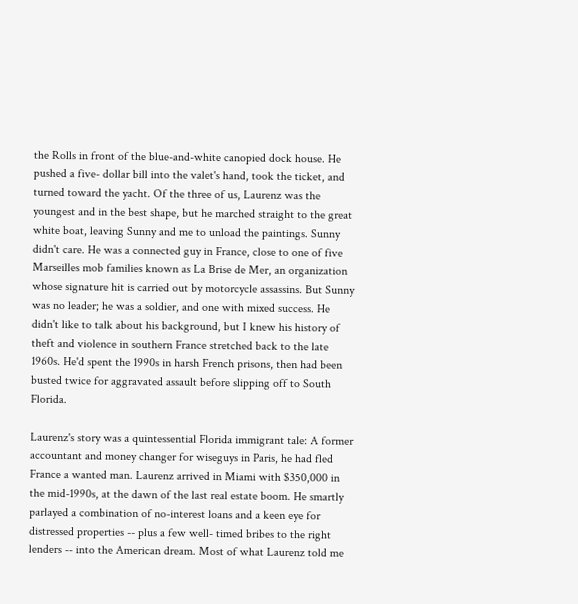the Rolls in front of the blue-and-white canopied dock house. He pushed a five- dollar bill into the valet's hand, took the ticket, and turned toward the yacht. Of the three of us, Laurenz was the youngest and in the best shape, but he marched straight to the great white boat, leaving Sunny and me to unload the paintings. Sunny didn't care. He was a connected guy in France, close to one of five Marseilles mob families known as La Brise de Mer, an organization whose signature hit is carried out by motorcycle assassins. But Sunny was no leader; he was a soldier, and one with mixed success. He didn't like to talk about his background, but I knew his history of theft and violence in southern France stretched back to the late 1960s. He'd spent the 1990s in harsh French prisons, then had been busted twice for aggravated assault before slipping off to South Florida.

Laurenz's story was a quintessential Florida immigrant tale: A former accountant and money changer for wiseguys in Paris, he had fled France a wanted man. Laurenz arrived in Miami with $350,000 in the mid-1990s, at the dawn of the last real estate boom. He smartly parlayed a combination of no-interest loans and a keen eye for distressed properties -- plus a few well- timed bribes to the right lenders -- into the American dream. Most of what Laurenz told me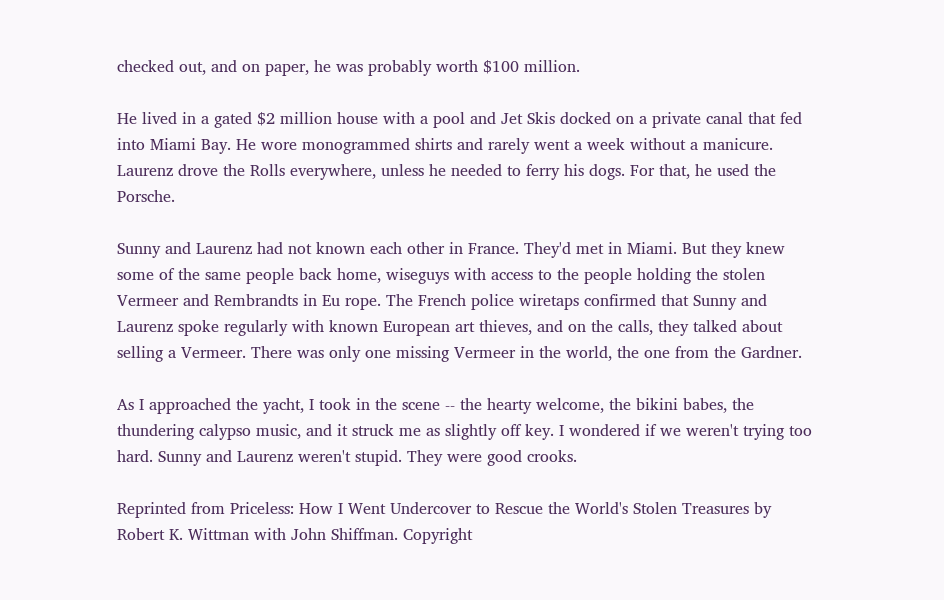checked out, and on paper, he was probably worth $100 million.

He lived in a gated $2 million house with a pool and Jet Skis docked on a private canal that fed into Miami Bay. He wore monogrammed shirts and rarely went a week without a manicure. Laurenz drove the Rolls everywhere, unless he needed to ferry his dogs. For that, he used the Porsche.

Sunny and Laurenz had not known each other in France. They'd met in Miami. But they knew some of the same people back home, wiseguys with access to the people holding the stolen Vermeer and Rembrandts in Eu rope. The French police wiretaps confirmed that Sunny and Laurenz spoke regularly with known European art thieves, and on the calls, they talked about selling a Vermeer. There was only one missing Vermeer in the world, the one from the Gardner.

As I approached the yacht, I took in the scene -- the hearty welcome, the bikini babes, the thundering calypso music, and it struck me as slightly off key. I wondered if we weren't trying too hard. Sunny and Laurenz weren't stupid. They were good crooks.

Reprinted from Priceless: How I Went Undercover to Rescue the World's Stolen Treasures by Robert K. Wittman with John Shiffman. Copyright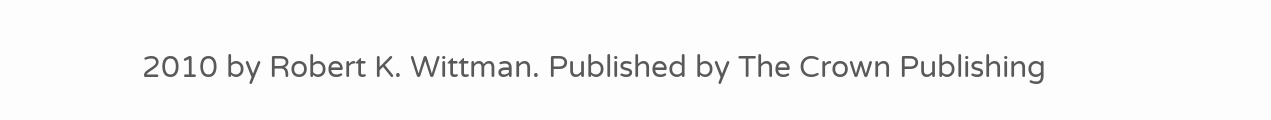2010 by Robert K. Wittman. Published by The Crown Publishing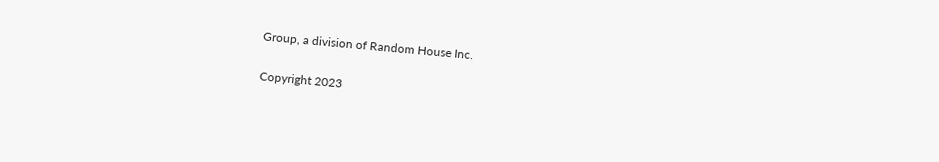Group, a division of Random House Inc.

Copyright 2023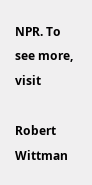NPR. To see more, visit

Robert Wittman